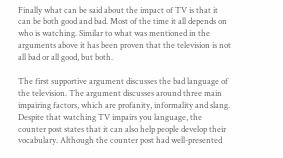Finally what can be said about the impact of TV is that it can be both good and bad. Most of the time it all depends on who is watching. Similar to what was mentioned in the arguments above it has been proven that the television is not all bad or all good, but both.

The first supportive argument discusses the bad language of the television. The argument discusses around three main impairing factors, which are profanity, informality and slang. Despite that watching TV impairs you language, the counter post states that it can also help people develop their vocabulary. Although the counter post had well-presented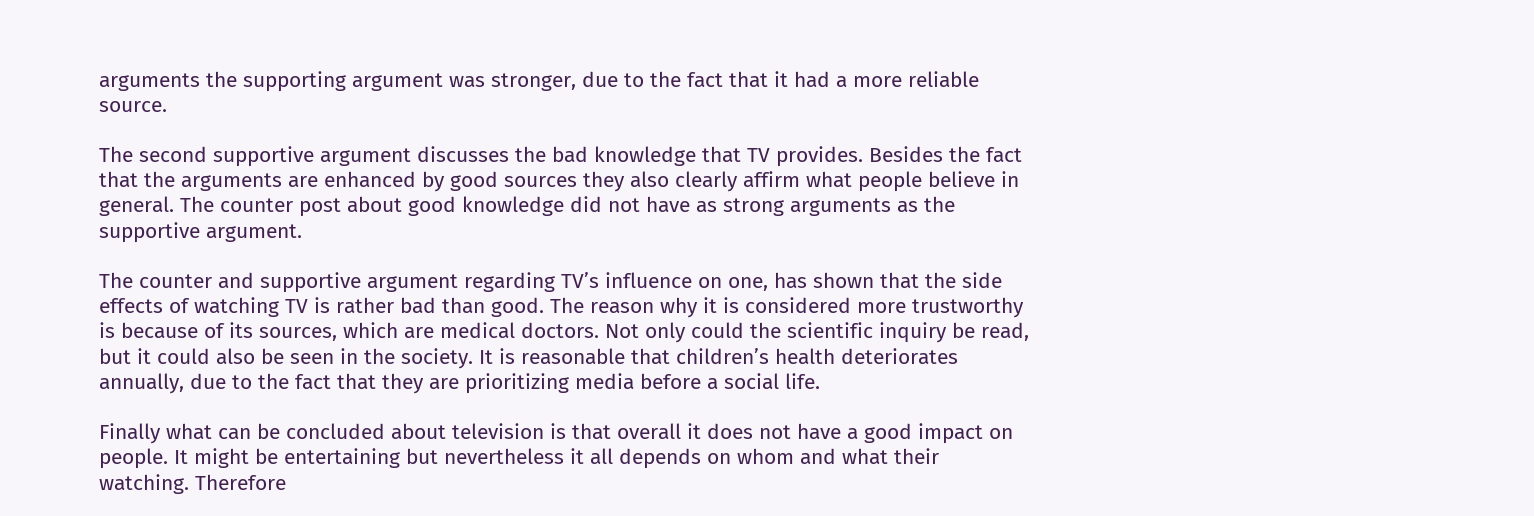arguments the supporting argument was stronger, due to the fact that it had a more reliable source.

The second supportive argument discusses the bad knowledge that TV provides. Besides the fact that the arguments are enhanced by good sources they also clearly affirm what people believe in general. The counter post about good knowledge did not have as strong arguments as the supportive argument.

The counter and supportive argument regarding TV’s influence on one, has shown that the side effects of watching TV is rather bad than good. The reason why it is considered more trustworthy is because of its sources, which are medical doctors. Not only could the scientific inquiry be read, but it could also be seen in the society. It is reasonable that children’s health deteriorates annually, due to the fact that they are prioritizing media before a social life.

Finally what can be concluded about television is that overall it does not have a good impact on people. It might be entertaining but nevertheless it all depends on whom and what their watching. Therefore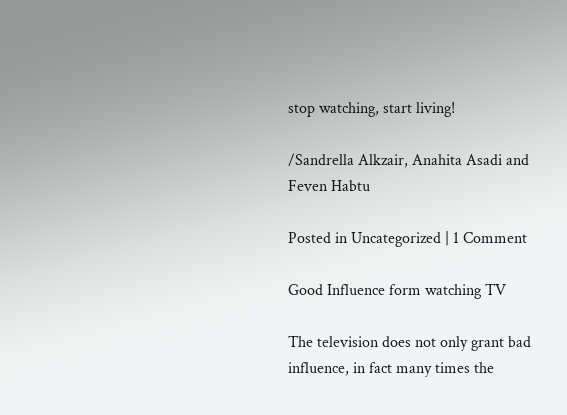stop watching, start living!

/Sandrella Alkzair, Anahita Asadi and Feven Habtu

Posted in Uncategorized | 1 Comment

Good Influence form watching TV

The television does not only grant bad influence, in fact many times the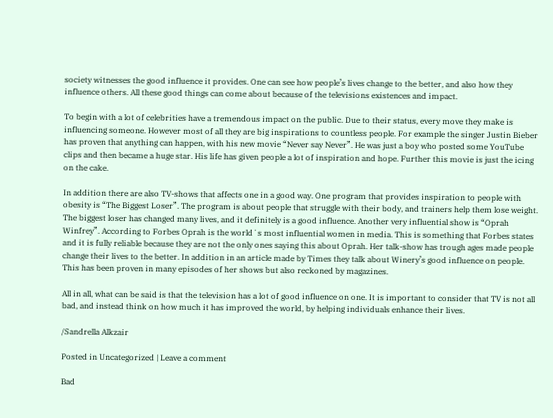society witnesses the good influence it provides. One can see how people’s lives change to the better, and also how they influence others. All these good things can come about because of the televisions existences and impact.

To begin with a lot of celebrities have a tremendous impact on the public. Due to their status, every move they make is influencing someone. However most of all they are big inspirations to countless people. For example the singer Justin Bieber has proven that anything can happen, with his new movie “Never say Never”. He was just a boy who posted some YouTube clips and then became a huge star. His life has given people a lot of inspiration and hope. Further this movie is just the icing on the cake.

In addition there are also TV-shows that affects one in a good way. One program that provides inspiration to people with obesity is “The Biggest Loser”. The program is about people that struggle with their body, and trainers help them lose weight. The biggest loser has changed many lives, and it definitely is a good influence. Another very influential show is “Oprah Winfrey”. According to Forbes Oprah is the world´s most influential women in media. This is something that Forbes states and it is fully reliable because they are not the only ones saying this about Oprah. Her talk-show has trough ages made people change their lives to the better. In addition in an article made by Times they talk about Winery’s good influence on people. This has been proven in many episodes of her shows but also reckoned by magazines.

All in all, what can be said is that the television has a lot of good influence on one. It is important to consider that TV is not all bad, and instead think on how much it has improved the world, by helping individuals enhance their lives.

/Sandrella Alkzair

Posted in Uncategorized | Leave a comment

Bad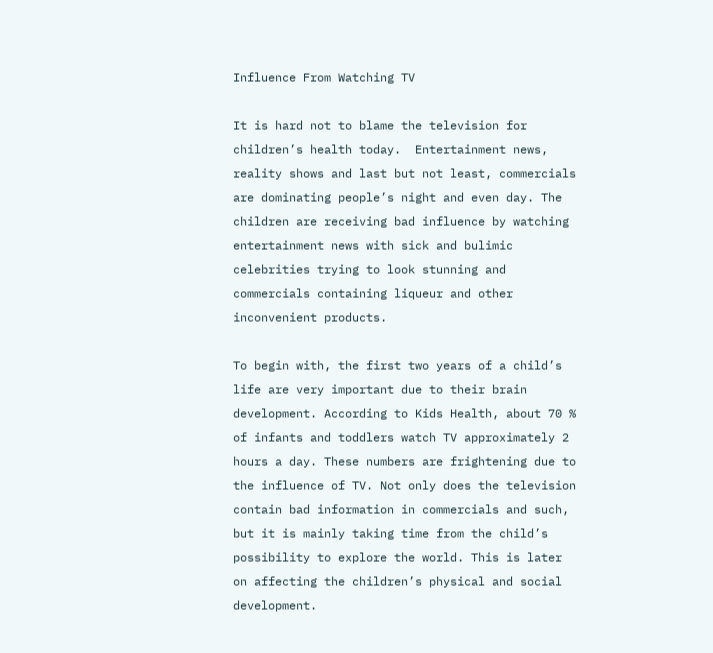Influence From Watching TV

It is hard not to blame the television for children’s health today.  Entertainment news, reality shows and last but not least, commercials are dominating people’s night and even day. The children are receiving bad influence by watching entertainment news with sick and bulimic celebrities trying to look stunning and commercials containing liqueur and other inconvenient products.

To begin with, the first two years of a child’s life are very important due to their brain development. According to Kids Health, about 70 % of infants and toddlers watch TV approximately 2 hours a day. These numbers are frightening due to the influence of TV. Not only does the television contain bad information in commercials and such, but it is mainly taking time from the child’s possibility to explore the world. This is later on affecting the children’s physical and social development.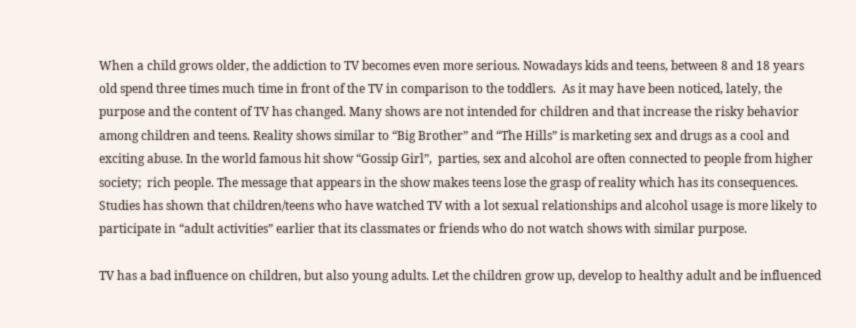When a child grows older, the addiction to TV becomes even more serious. Nowadays kids and teens, between 8 and 18 years old spend three times much time in front of the TV in comparison to the toddlers.  As it may have been noticed, lately, the purpose and the content of TV has changed. Many shows are not intended for children and that increase the risky behavior among children and teens. Reality shows similar to “Big Brother” and “The Hills” is marketing sex and drugs as a cool and exciting abuse. In the world famous hit show “Gossip Girl”,  parties, sex and alcohol are often connected to people from higher society;  rich people. The message that appears in the show makes teens lose the grasp of reality which has its consequences. Studies has shown that children/teens who have watched TV with a lot sexual relationships and alcohol usage is more likely to participate in “adult activities” earlier that its classmates or friends who do not watch shows with similar purpose.

TV has a bad influence on children, but also young adults. Let the children grow up, develop to healthy adult and be influenced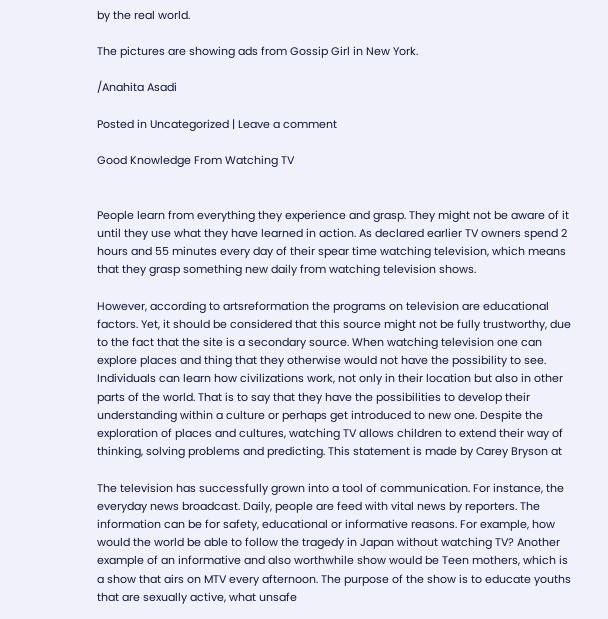by the real world.

The pictures are showing ads from Gossip Girl in New York.

/Anahita Asadi

Posted in Uncategorized | Leave a comment

Good Knowledge From Watching TV


People learn from everything they experience and grasp. They might not be aware of it until they use what they have learned in action. As declared earlier TV owners spend 2 hours and 55 minutes every day of their spear time watching television, which means that they grasp something new daily from watching television shows.

However, according to artsreformation the programs on television are educational factors. Yet, it should be considered that this source might not be fully trustworthy, due to the fact that the site is a secondary source. When watching television one can explore places and thing that they otherwise would not have the possibility to see. Individuals can learn how civilizations work, not only in their location but also in other parts of the world. That is to say that they have the possibilities to develop their understanding within a culture or perhaps get introduced to new one. Despite the exploration of places and cultures, watching TV allows children to extend their way of thinking, solving problems and predicting. This statement is made by Carey Bryson at

The television has successfully grown into a tool of communication. For instance, the everyday news broadcast. Daily, people are feed with vital news by reporters. The information can be for safety, educational or informative reasons. For example, how would the world be able to follow the tragedy in Japan without watching TV? Another example of an informative and also worthwhile show would be Teen mothers, which is a show that airs on MTV every afternoon. The purpose of the show is to educate youths that are sexually active, what unsafe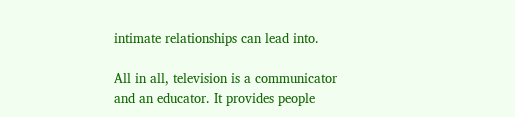intimate relationships can lead into.

All in all, television is a communicator and an educator. It provides people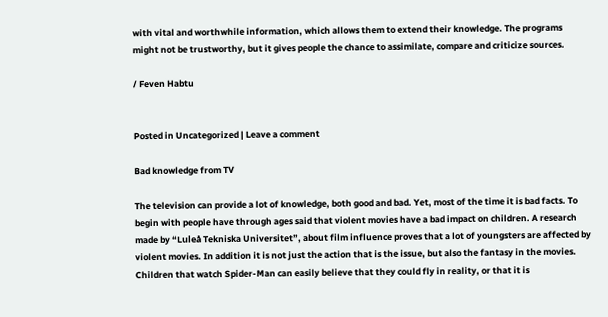with vital and worthwhile information, which allows them to extend their knowledge. The programs might not be trustworthy, but it gives people the chance to assimilate, compare and criticize sources.

/ Feven Habtu


Posted in Uncategorized | Leave a comment

Bad knowledge from TV

The television can provide a lot of knowledge, both good and bad. Yet, most of the time it is bad facts. To begin with people have through ages said that violent movies have a bad impact on children. A research made by “Luleå Tekniska Universitet”, about film influence proves that a lot of youngsters are affected by violent movies. In addition it is not just the action that is the issue, but also the fantasy in the movies. Children that watch Spider-Man can easily believe that they could fly in reality, or that it is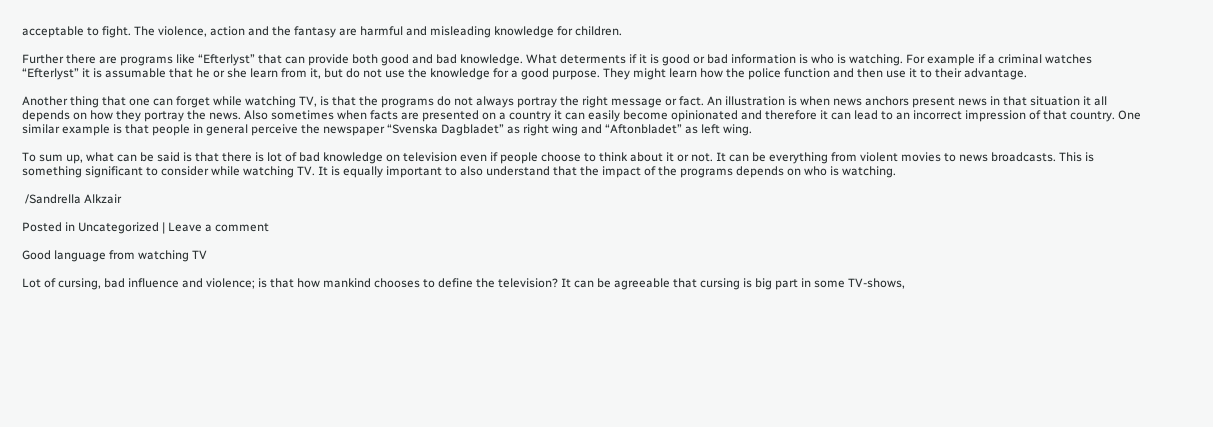acceptable to fight. The violence, action and the fantasy are harmful and misleading knowledge for children.

Further there are programs like “Efterlyst” that can provide both good and bad knowledge. What determents if it is good or bad information is who is watching. For example if a criminal watches “Efterlyst” it is assumable that he or she learn from it, but do not use the knowledge for a good purpose. They might learn how the police function and then use it to their advantage.

Another thing that one can forget while watching TV, is that the programs do not always portray the right message or fact. An illustration is when news anchors present news in that situation it all depends on how they portray the news. Also sometimes when facts are presented on a country it can easily become opinionated and therefore it can lead to an incorrect impression of that country. One similar example is that people in general perceive the newspaper “Svenska Dagbladet” as right wing and “Aftonbladet” as left wing.

To sum up, what can be said is that there is lot of bad knowledge on television even if people choose to think about it or not. It can be everything from violent movies to news broadcasts. This is something significant to consider while watching TV. It is equally important to also understand that the impact of the programs depends on who is watching.

 /Sandrella Alkzair

Posted in Uncategorized | Leave a comment

Good language from watching TV

Lot of cursing, bad influence and violence; is that how mankind chooses to define the television? It can be agreeable that cursing is big part in some TV-shows,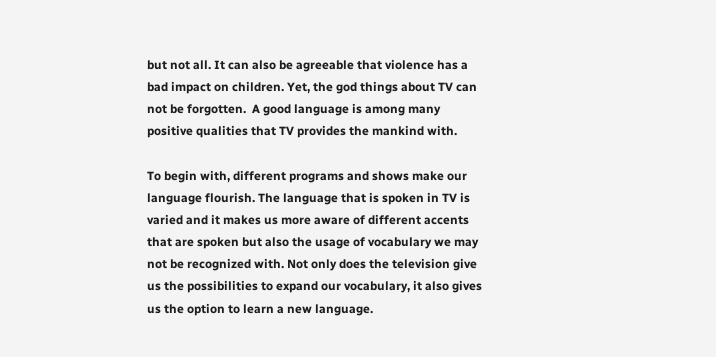but not all. It can also be agreeable that violence has a bad impact on children. Yet, the god things about TV can not be forgotten.  A good language is among many positive qualities that TV provides the mankind with.

To begin with, different programs and shows make our language flourish. The language that is spoken in TV is varied and it makes us more aware of different accents that are spoken but also the usage of vocabulary we may not be recognized with. Not only does the television give us the possibilities to expand our vocabulary, it also gives us the option to learn a new language.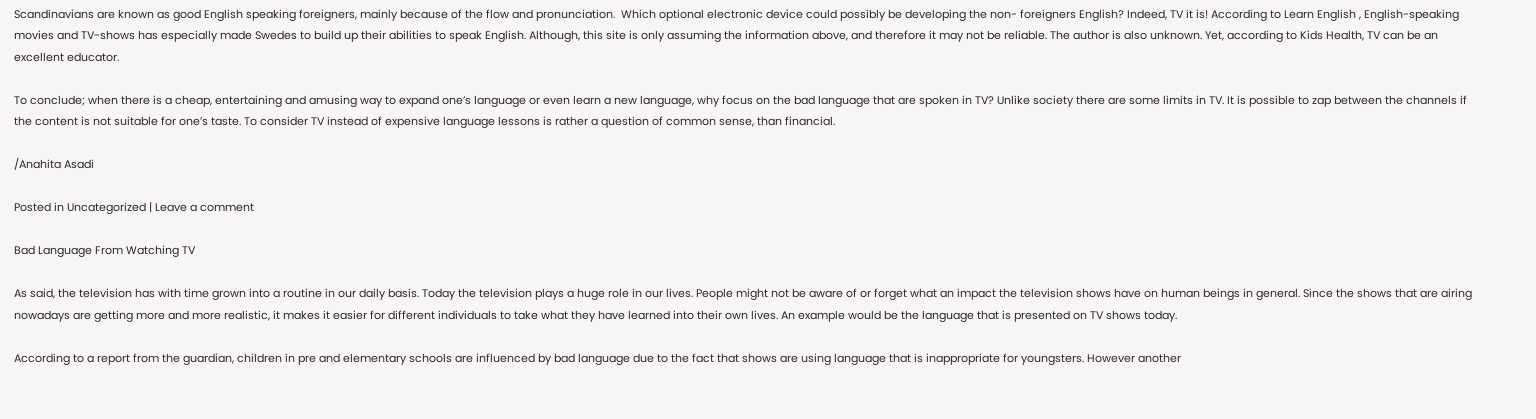Scandinavians are known as good English speaking foreigners, mainly because of the flow and pronunciation.  Which optional electronic device could possibly be developing the non- foreigners English? Indeed, TV it is! According to Learn English , English-speaking movies and TV-shows has especially made Swedes to build up their abilities to speak English. Although, this site is only assuming the information above, and therefore it may not be reliable. The author is also unknown. Yet, according to Kids Health, TV can be an excellent educator.

To conclude; when there is a cheap, entertaining and amusing way to expand one’s language or even learn a new language, why focus on the bad language that are spoken in TV? Unlike society there are some limits in TV. It is possible to zap between the channels if the content is not suitable for one’s taste. To consider TV instead of expensive language lessons is rather a question of common sense, than financial.

/Anahita Asadi

Posted in Uncategorized | Leave a comment

Bad Language From Watching TV

As said, the television has with time grown into a routine in our daily basis. Today the television plays a huge role in our lives. People might not be aware of or forget what an impact the television shows have on human beings in general. Since the shows that are airing nowadays are getting more and more realistic, it makes it easier for different individuals to take what they have learned into their own lives. An example would be the language that is presented on TV shows today.

According to a report from the guardian, children in pre and elementary schools are influenced by bad language due to the fact that shows are using language that is inappropriate for youngsters. However another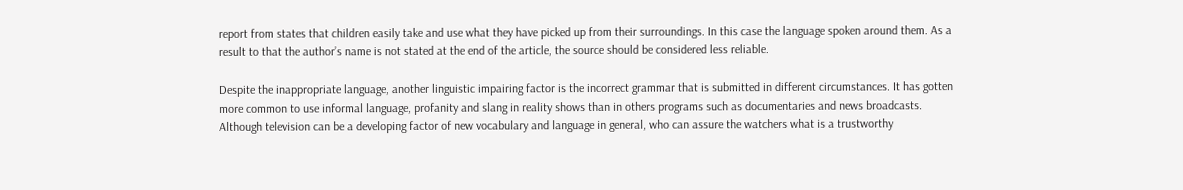report from states that children easily take and use what they have picked up from their surroundings. In this case the language spoken around them. As a result to that the author’s name is not stated at the end of the article, the source should be considered less reliable.

Despite the inappropriate language, another linguistic impairing factor is the incorrect grammar that is submitted in different circumstances. It has gotten more common to use informal language, profanity and slang in reality shows than in others programs such as documentaries and news broadcasts. Although television can be a developing factor of new vocabulary and language in general, who can assure the watchers what is a trustworthy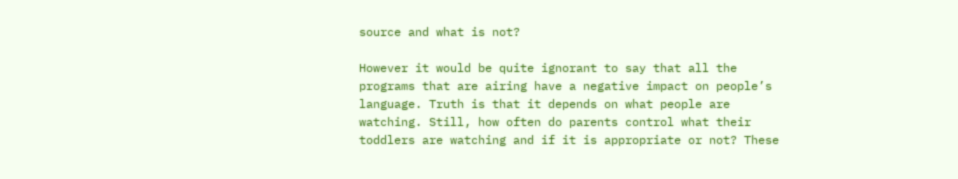source and what is not?

However it would be quite ignorant to say that all the programs that are airing have a negative impact on people’s language. Truth is that it depends on what people are watching. Still, how often do parents control what their toddlers are watching and if it is appropriate or not? These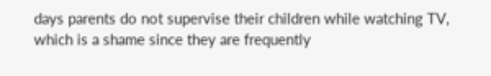days parents do not supervise their children while watching TV, which is a shame since they are frequently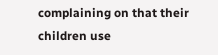complaining on that their children use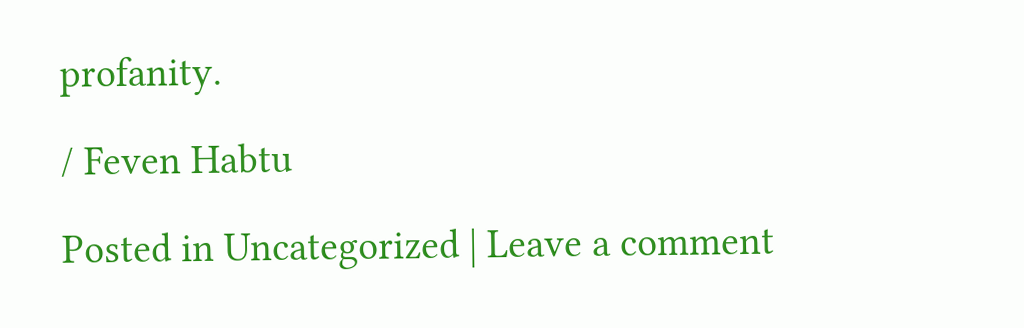profanity.

/ Feven Habtu

Posted in Uncategorized | Leave a comment